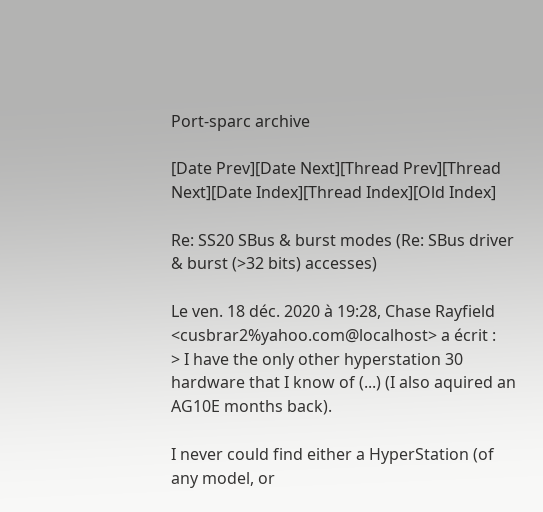Port-sparc archive

[Date Prev][Date Next][Thread Prev][Thread Next][Date Index][Thread Index][Old Index]

Re: SS20 SBus & burst modes (Re: SBus driver & burst (>32 bits) accesses)

Le ven. 18 déc. 2020 à 19:28, Chase Rayfield <cusbrar2%yahoo.com@localhost> a écrit :
> I have the only other hyperstation 30 hardware that I know of (...) (I also aquired an AG10E months back).

I never could find either a HyperStation (of any model, or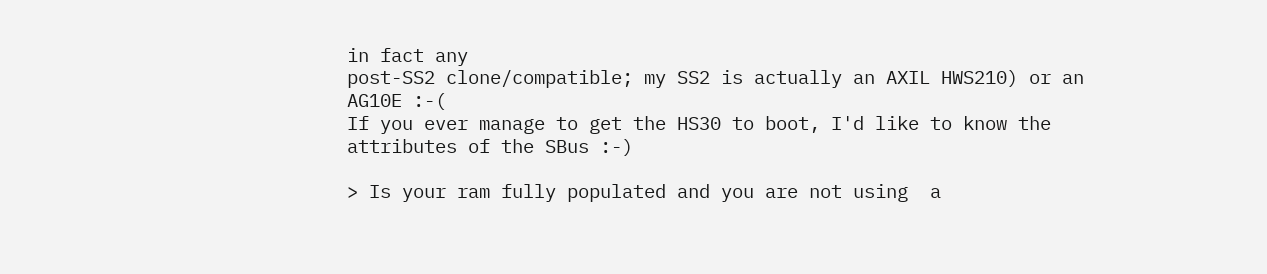in fact any
post-SS2 clone/compatible; my SS2 is actually an AXIL HWS210) or an
AG10E :-(
If you ever manage to get the HS30 to boot, I'd like to know the
attributes of the SBus :-)

> Is your ram fully populated and you are not using  a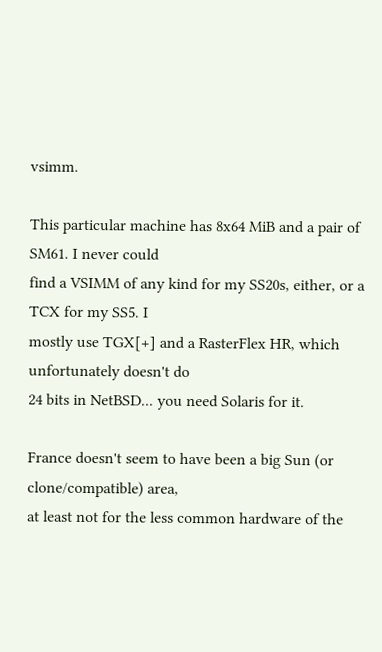vsimm.

This particular machine has 8x64 MiB and a pair of SM61. I never could
find a VSIMM of any kind for my SS20s, either, or a TCX for my SS5. I
mostly use TGX[+] and a RasterFlex HR, which unfortunately doesn't do
24 bits in NetBSD... you need Solaris for it.

France doesn't seem to have been a big Sun (or clone/compatible) area,
at least not for the less common hardware of the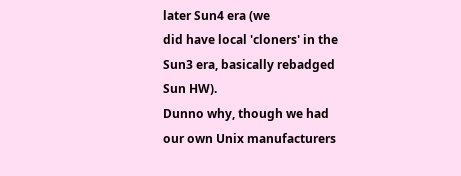later Sun4 era (we
did have local 'cloners' in the Sun3 era, basically rebadged Sun HW).
Dunno why, though we had our own Unix manufacturers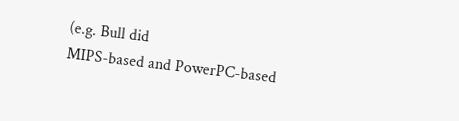(e.g. Bull did
MIPS-based and PowerPC-based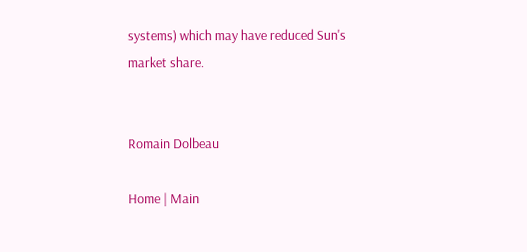systems) which may have reduced Sun's
market share.


Romain Dolbeau

Home | Main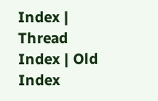Index | Thread Index | Old Index